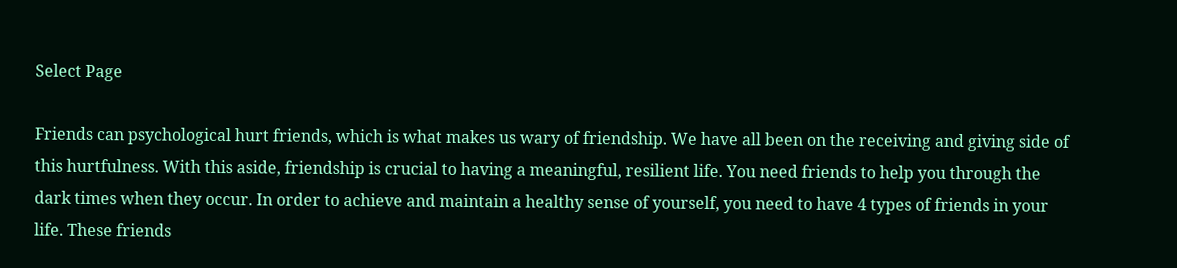Select Page

Friends can psychological hurt friends, which is what makes us wary of friendship. We have all been on the receiving and giving side of this hurtfulness. With this aside, friendship is crucial to having a meaningful, resilient life. You need friends to help you through the dark times when they occur. In order to achieve and maintain a healthy sense of yourself, you need to have 4 types of friends in your life. These friends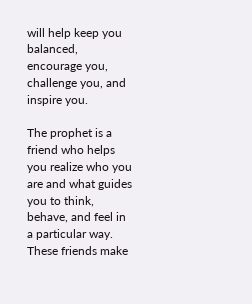will help keep you balanced, encourage you, challenge you, and inspire you.

The prophet is a friend who helps you realize who you are and what guides you to think, behave, and feel in a particular way. These friends make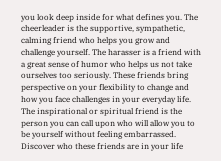you look deep inside for what defines you. The cheerleader is the supportive, sympathetic, calming friend who helps you grow and challenge yourself. The harasser is a friend with a great sense of humor who helps us not take ourselves too seriously. These friends bring perspective on your flexibility to change and how you face challenges in your everyday life. The inspirational or spiritual friend is the person you can call upon who will allow you to be yourself without feeling embarrassed. Discover who these friends are in your life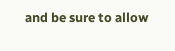and be sure to allow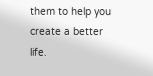them to help you create a better life.